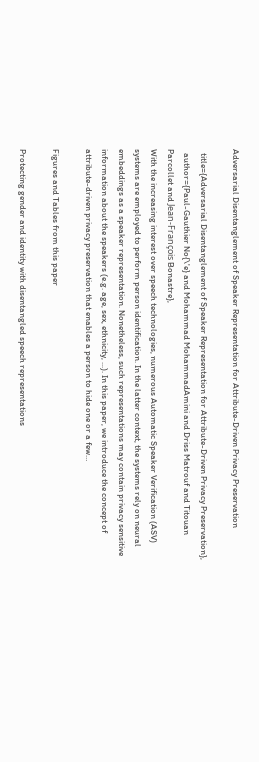Adversarial Disentanglement of Speaker Representation for Attribute-Driven Privacy Preservation

  title={Adversarial Disentanglement of Speaker Representation for Attribute-Driven Privacy Preservation},
  author={Paul-Gauthier No{\'e} and Mohammad MohammadAmini and Driss Matrouf and Titouan Parcollet and Jean-François Bonastre},
With the increasing interest over speech technologies, numerous Automatic Speaker Verification (ASV) systems are employed to perform person identification. In the latter context, the systems rely on neural embeddings as a speaker representation. Nonetheless, such representations may contain privacy sensitive information about the speakers (e.g. age, sex, ethnicity, ...). In this paper, we introduce the concept of attribute-driven privacy preservation that enables a person to hide one or a few…

Figures and Tables from this paper

Protecting gender and identity with disentangled speech representations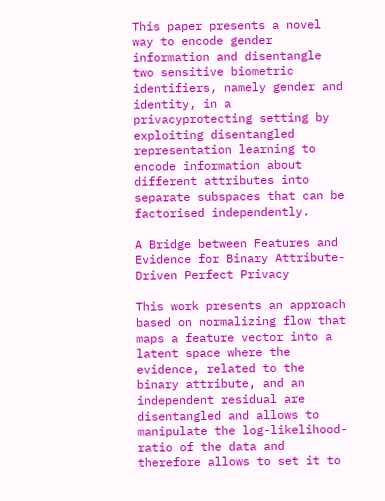This paper presents a novel way to encode gender information and disentangle two sensitive biometric identifiers, namely gender and identity, in a privacyprotecting setting by exploiting disentangled representation learning to encode information about different attributes into separate subspaces that can be factorised independently.

A Bridge between Features and Evidence for Binary Attribute-Driven Perfect Privacy

This work presents an approach based on normalizing flow that maps a feature vector into a latent space where the evidence, related to the binary attribute, and an independent residual are disentangled and allows to manipulate the log-likelihood-ratio of the data and therefore allows to set it to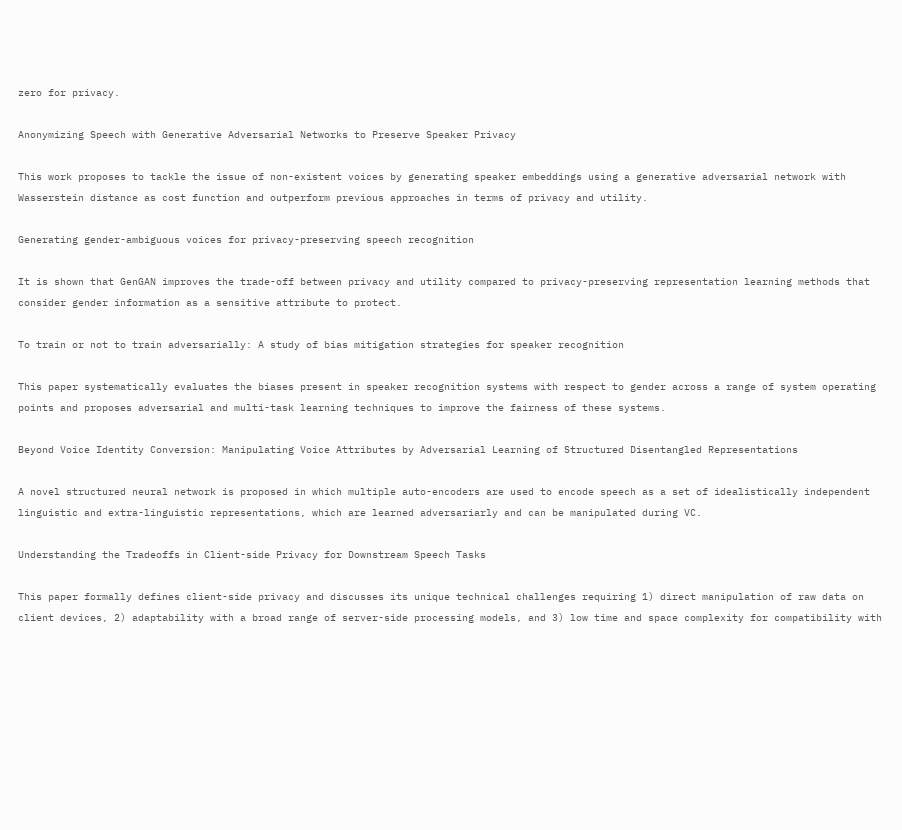zero for privacy.

Anonymizing Speech with Generative Adversarial Networks to Preserve Speaker Privacy

This work proposes to tackle the issue of non-existent voices by generating speaker embeddings using a generative adversarial network with Wasserstein distance as cost function and outperform previous approaches in terms of privacy and utility.

Generating gender-ambiguous voices for privacy-preserving speech recognition

It is shown that GenGAN improves the trade-off between privacy and utility compared to privacy-preserving representation learning methods that consider gender information as a sensitive attribute to protect.

To train or not to train adversarially: A study of bias mitigation strategies for speaker recognition

This paper systematically evaluates the biases present in speaker recognition systems with respect to gender across a range of system operating points and proposes adversarial and multi-task learning techniques to improve the fairness of these systems.

Beyond Voice Identity Conversion: Manipulating Voice Attributes by Adversarial Learning of Structured Disentangled Representations

A novel structured neural network is proposed in which multiple auto-encoders are used to encode speech as a set of idealistically independent linguistic and extra-linguistic representations, which are learned adversariarly and can be manipulated during VC.

Understanding the Tradeoffs in Client-side Privacy for Downstream Speech Tasks

This paper formally defines client-side privacy and discusses its unique technical challenges requiring 1) direct manipulation of raw data on client devices, 2) adaptability with a broad range of server-side processing models, and 3) low time and space complexity for compatibility with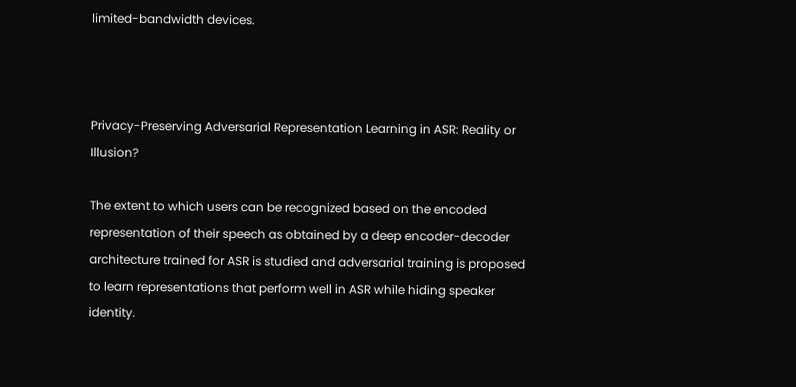limited-bandwidth devices.



Privacy-Preserving Adversarial Representation Learning in ASR: Reality or Illusion?

The extent to which users can be recognized based on the encoded representation of their speech as obtained by a deep encoder-decoder architecture trained for ASR is studied and adversarial training is proposed to learn representations that perform well in ASR while hiding speaker identity.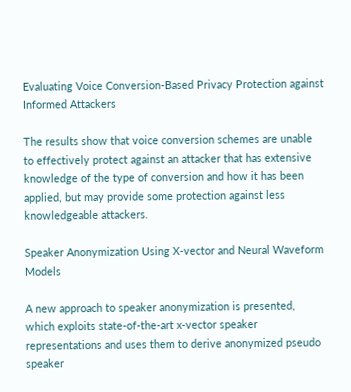Evaluating Voice Conversion-Based Privacy Protection against Informed Attackers

The results show that voice conversion schemes are unable to effectively protect against an attacker that has extensive knowledge of the type of conversion and how it has been applied, but may provide some protection against less knowledgeable attackers.

Speaker Anonymization Using X-vector and Neural Waveform Models

A new approach to speaker anonymization is presented, which exploits state-of-the-art x-vector speaker representations and uses them to derive anonymized pseudo speaker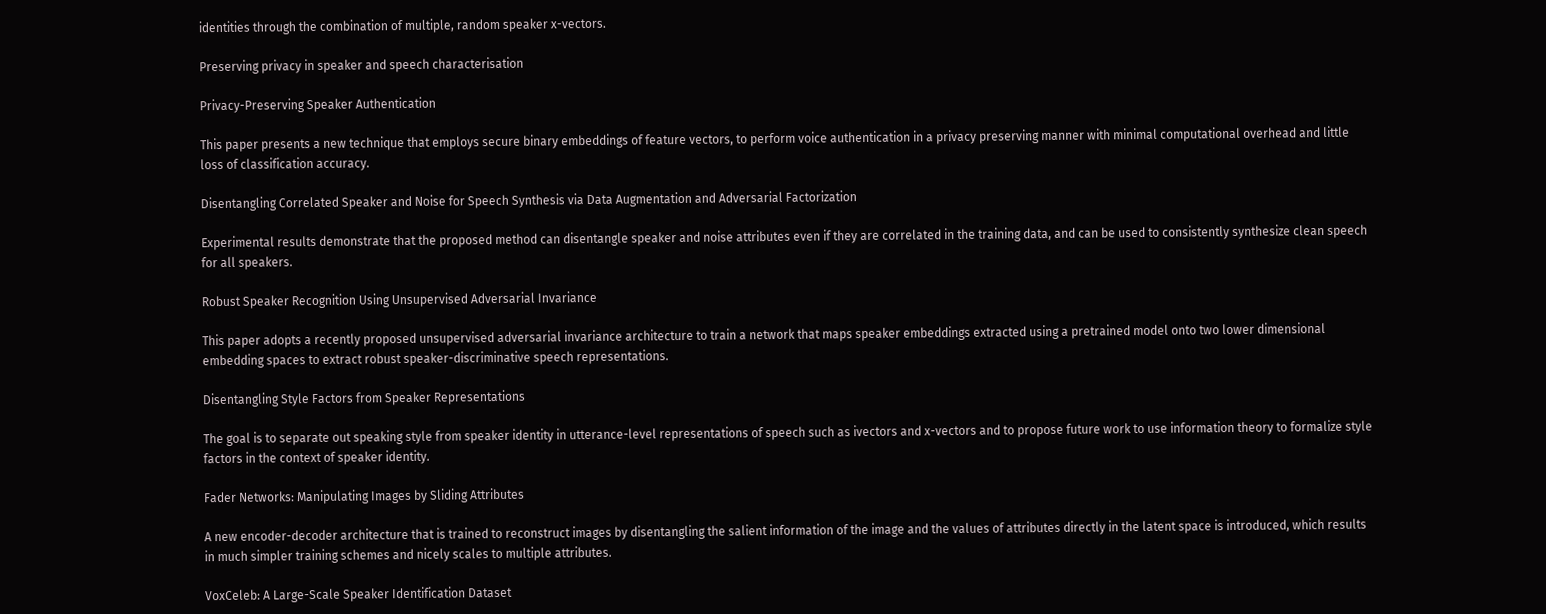identities through the combination of multiple, random speaker x-vectors.

Preserving privacy in speaker and speech characterisation

Privacy-Preserving Speaker Authentication

This paper presents a new technique that employs secure binary embeddings of feature vectors, to perform voice authentication in a privacy preserving manner with minimal computational overhead and little loss of classification accuracy.

Disentangling Correlated Speaker and Noise for Speech Synthesis via Data Augmentation and Adversarial Factorization

Experimental results demonstrate that the proposed method can disentangle speaker and noise attributes even if they are correlated in the training data, and can be used to consistently synthesize clean speech for all speakers.

Robust Speaker Recognition Using Unsupervised Adversarial Invariance

This paper adopts a recently proposed unsupervised adversarial invariance architecture to train a network that maps speaker embeddings extracted using a pretrained model onto two lower dimensional embedding spaces to extract robust speaker-discriminative speech representations.

Disentangling Style Factors from Speaker Representations

The goal is to separate out speaking style from speaker identity in utterance-level representations of speech such as ivectors and x-vectors and to propose future work to use information theory to formalize style factors in the context of speaker identity.

Fader Networks: Manipulating Images by Sliding Attributes

A new encoder-decoder architecture that is trained to reconstruct images by disentangling the salient information of the image and the values of attributes directly in the latent space is introduced, which results in much simpler training schemes and nicely scales to multiple attributes.

VoxCeleb: A Large-Scale Speaker Identification Dataset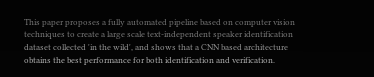This paper proposes a fully automated pipeline based on computer vision techniques to create a large scale text-independent speaker identification dataset collected 'in the wild', and shows that a CNN based architecture obtains the best performance for both identification and verification.